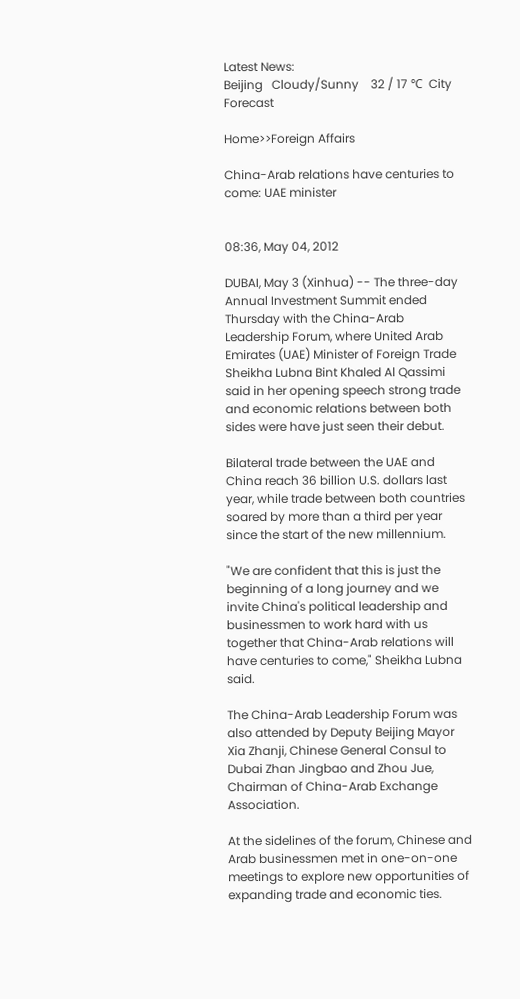Latest News:
Beijing   Cloudy/Sunny    32 / 17 ℃  City Forecast

Home>>Foreign Affairs

China-Arab relations have centuries to come: UAE minister


08:36, May 04, 2012

DUBAI, May 3 (Xinhua) -- The three-day Annual Investment Summit ended Thursday with the China-Arab Leadership Forum, where United Arab Emirates (UAE) Minister of Foreign Trade Sheikha Lubna Bint Khaled Al Qassimi said in her opening speech strong trade and economic relations between both sides were have just seen their debut.

Bilateral trade between the UAE and China reach 36 billion U.S. dollars last year, while trade between both countries soared by more than a third per year since the start of the new millennium.

"We are confident that this is just the beginning of a long journey and we invite China's political leadership and businessmen to work hard with us together that China-Arab relations will have centuries to come," Sheikha Lubna said.

The China-Arab Leadership Forum was also attended by Deputy Beijing Mayor Xia Zhanji, Chinese General Consul to Dubai Zhan Jingbao and Zhou Jue, Chairman of China-Arab Exchange Association.

At the sidelines of the forum, Chinese and Arab businessmen met in one-on-one meetings to explore new opportunities of expanding trade and economic ties.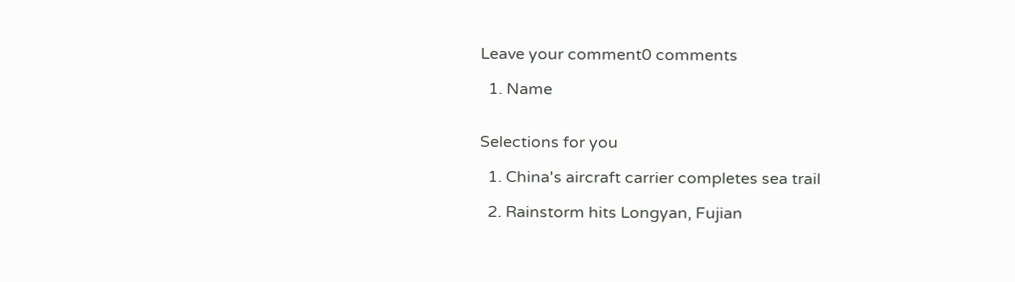Leave your comment0 comments

  1. Name


Selections for you

  1. China's aircraft carrier completes sea trail

  2. Rainstorm hits Longyan, Fujian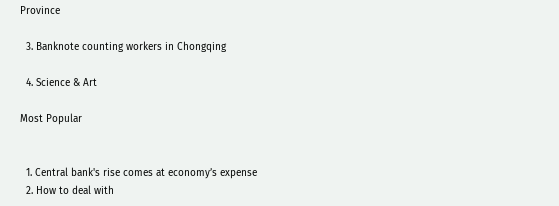Province

  3. Banknote counting workers in Chongqing

  4. Science & Art

Most Popular


  1. Central bank's rise comes at economy’s expense
  2. How to deal with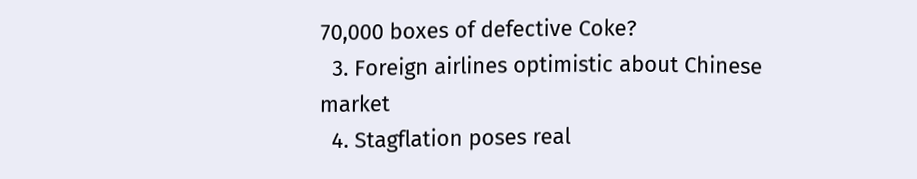70,000 boxes of defective Coke?
  3. Foreign airlines optimistic about Chinese market
  4. Stagflation poses real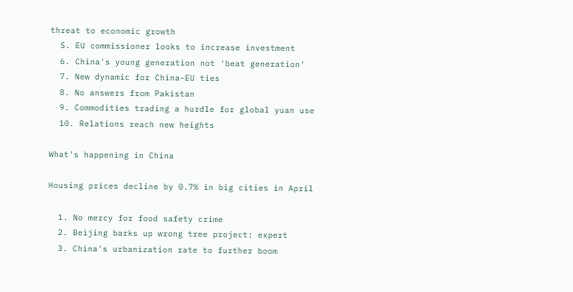threat to economic growth
  5. EU commissioner looks to increase investment
  6. China's young generation not 'beat generation'
  7. New dynamic for China-EU ties
  8. No answers from Pakistan
  9. Commodities trading a hurdle for global yuan use
  10. Relations reach new heights

What's happening in China

Housing prices decline by 0.7% in big cities in April

  1. No mercy for food safety crime
  2. Beijing barks up wrong tree project: expert
  3. China's urbanization rate to further boom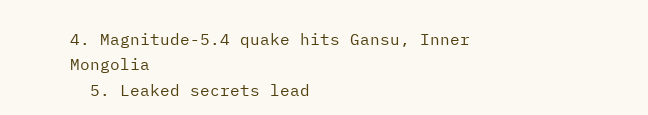4. Magnitude-5.4 quake hits Gansu, Inner Mongolia
  5. Leaked secrets lead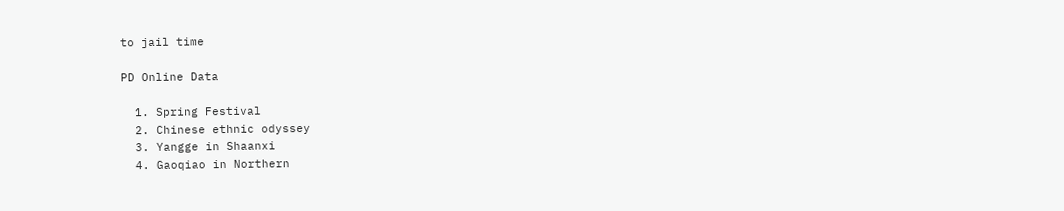to jail time

PD Online Data

  1. Spring Festival
  2. Chinese ethnic odyssey
  3. Yangge in Shaanxi
  4. Gaoqiao in Northern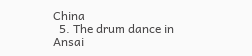China
  5. The drum dance in Ansai